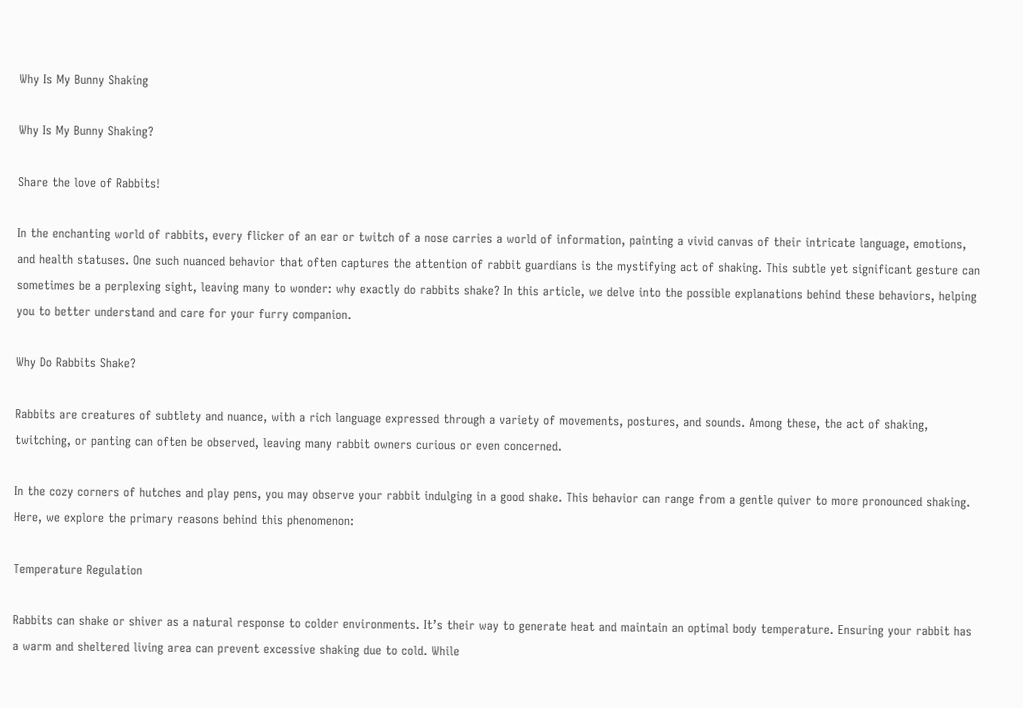Why Is My Bunny Shaking

Why Is My Bunny Shaking?

Share the love of Rabbits!

In the enchanting world of rabbits, every flicker of an ear or twitch of a nose carries a world of information, painting a vivid canvas of their intricate language, emotions, and health statuses. One such nuanced behavior that often captures the attention of rabbit guardians is the mystifying act of shaking. This subtle yet significant gesture can sometimes be a perplexing sight, leaving many to wonder: why exactly do rabbits shake? In this article, we delve into the possible explanations behind these behaviors, helping you to better understand and care for your furry companion.

Why Do Rabbits Shake?

Rabbits are creatures of subtlety and nuance, with a rich language expressed through a variety of movements, postures, and sounds. Among these, the act of shaking, twitching, or panting can often be observed, leaving many rabbit owners curious or even concerned.

In the cozy corners of hutches and play pens, you may observe your rabbit indulging in a good shake. This behavior can range from a gentle quiver to more pronounced shaking. Here, we explore the primary reasons behind this phenomenon:

Temperature Regulation

Rabbits can shake or shiver as a natural response to colder environments. It’s their way to generate heat and maintain an optimal body temperature. Ensuring your rabbit has a warm and sheltered living area can prevent excessive shaking due to cold. While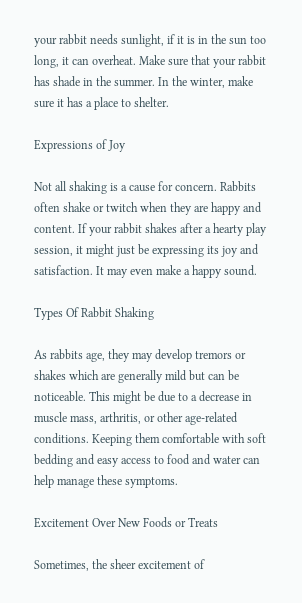your rabbit needs sunlight, if it is in the sun too long, it can overheat. Make sure that your rabbit has shade in the summer. In the winter, make sure it has a place to shelter.

Expressions of Joy

Not all shaking is a cause for concern. Rabbits often shake or twitch when they are happy and content. If your rabbit shakes after a hearty play session, it might just be expressing its joy and satisfaction. It may even make a happy sound.

Types Of Rabbit Shaking

As rabbits age, they may develop tremors or shakes which are generally mild but can be noticeable. This might be due to a decrease in muscle mass, arthritis, or other age-related conditions. Keeping them comfortable with soft bedding and easy access to food and water can help manage these symptoms.

Excitement Over New Foods or Treats

Sometimes, the sheer excitement of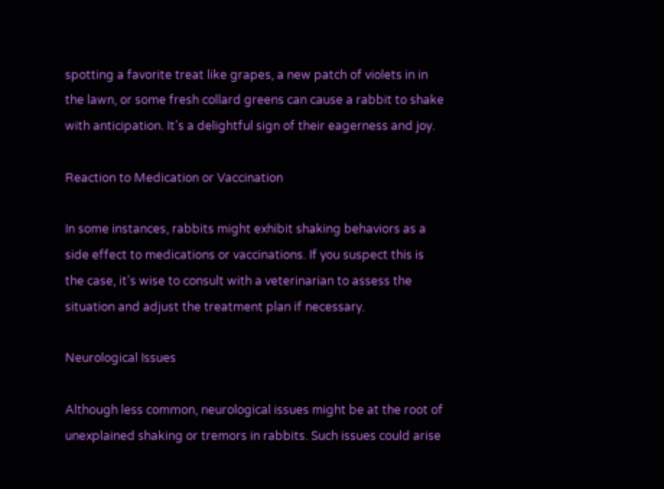spotting a favorite treat like grapes, a new patch of violets in in the lawn, or some fresh collard greens can cause a rabbit to shake with anticipation. It’s a delightful sign of their eagerness and joy.

Reaction to Medication or Vaccination

In some instances, rabbits might exhibit shaking behaviors as a side effect to medications or vaccinations. If you suspect this is the case, it’s wise to consult with a veterinarian to assess the situation and adjust the treatment plan if necessary.

Neurological Issues

Although less common, neurological issues might be at the root of unexplained shaking or tremors in rabbits. Such issues could arise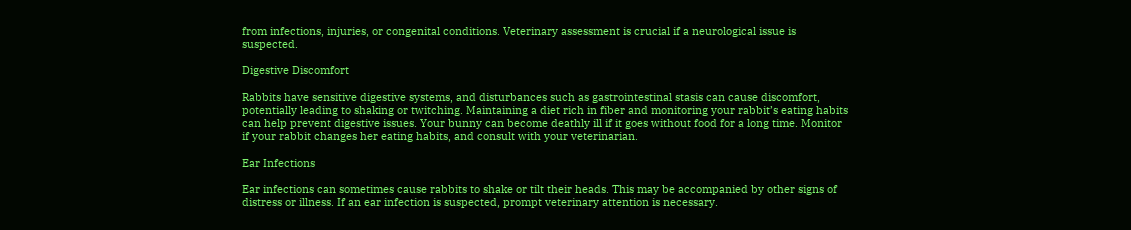from infections, injuries, or congenital conditions. Veterinary assessment is crucial if a neurological issue is suspected.

Digestive Discomfort

Rabbits have sensitive digestive systems, and disturbances such as gastrointestinal stasis can cause discomfort, potentially leading to shaking or twitching. Maintaining a diet rich in fiber and monitoring your rabbit’s eating habits can help prevent digestive issues. Your bunny can become deathly ill if it goes without food for a long time. Monitor if your rabbit changes her eating habits, and consult with your veterinarian.

Ear Infections

Ear infections can sometimes cause rabbits to shake or tilt their heads. This may be accompanied by other signs of distress or illness. If an ear infection is suspected, prompt veterinary attention is necessary.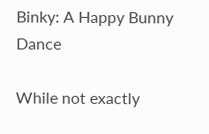Binky: A Happy Bunny Dance

While not exactly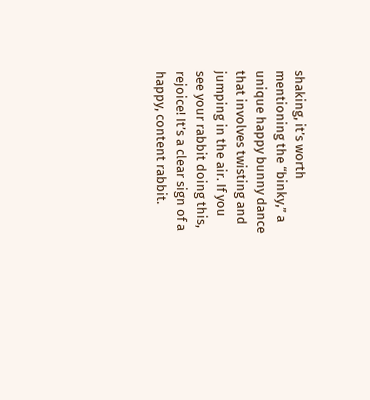shaking, it’s worth mentioning the “binky,” a unique happy bunny dance that involves twisting and jumping in the air. If you see your rabbit doing this, rejoice! It’s a clear sign of a happy, content rabbit.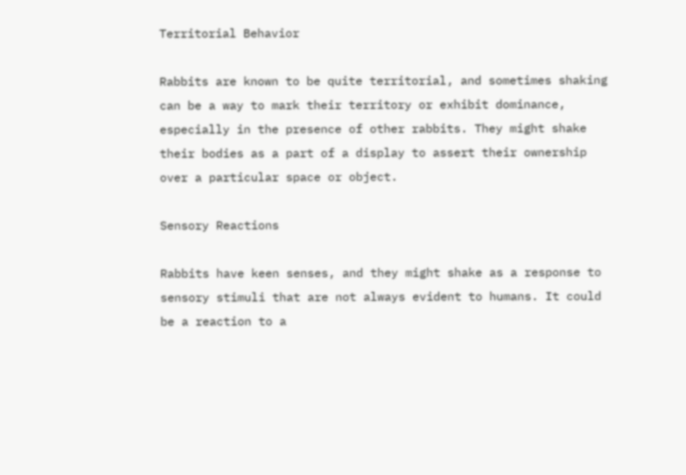Territorial Behavior

Rabbits are known to be quite territorial, and sometimes shaking can be a way to mark their territory or exhibit dominance, especially in the presence of other rabbits. They might shake their bodies as a part of a display to assert their ownership over a particular space or object.

Sensory Reactions

Rabbits have keen senses, and they might shake as a response to sensory stimuli that are not always evident to humans. It could be a reaction to a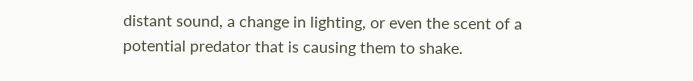distant sound, a change in lighting, or even the scent of a potential predator that is causing them to shake.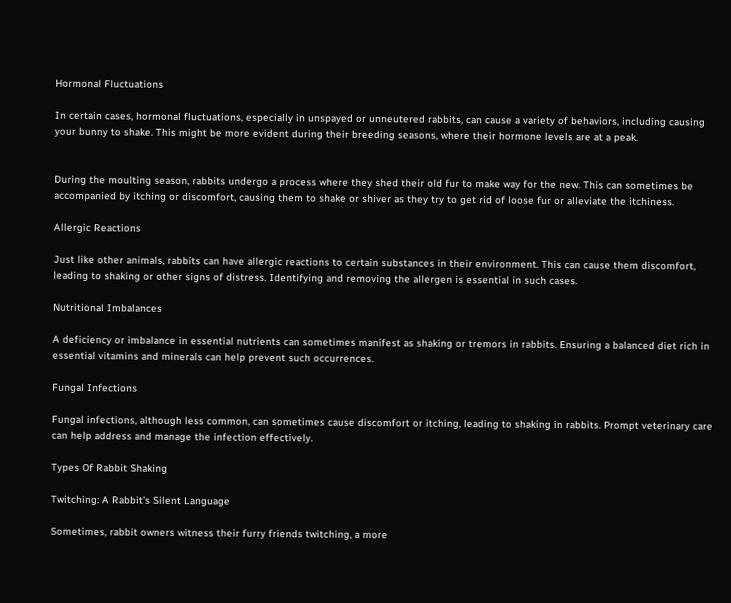Hormonal Fluctuations

In certain cases, hormonal fluctuations, especially in unspayed or unneutered rabbits, can cause a variety of behaviors, including causing your bunny to shake. This might be more evident during their breeding seasons, where their hormone levels are at a peak.


During the moulting season, rabbits undergo a process where they shed their old fur to make way for the new. This can sometimes be accompanied by itching or discomfort, causing them to shake or shiver as they try to get rid of loose fur or alleviate the itchiness.

Allergic Reactions

Just like other animals, rabbits can have allergic reactions to certain substances in their environment. This can cause them discomfort, leading to shaking or other signs of distress. Identifying and removing the allergen is essential in such cases.

Nutritional Imbalances

A deficiency or imbalance in essential nutrients can sometimes manifest as shaking or tremors in rabbits. Ensuring a balanced diet rich in essential vitamins and minerals can help prevent such occurrences.

Fungal Infections

Fungal infections, although less common, can sometimes cause discomfort or itching, leading to shaking in rabbits. Prompt veterinary care can help address and manage the infection effectively.

Types Of Rabbit Shaking

Twitching: A Rabbit’s Silent Language

Sometimes, rabbit owners witness their furry friends twitching, a more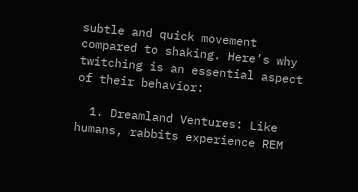subtle and quick movement compared to shaking. Here’s why twitching is an essential aspect of their behavior:

  1. Dreamland Ventures: Like humans, rabbits experience REM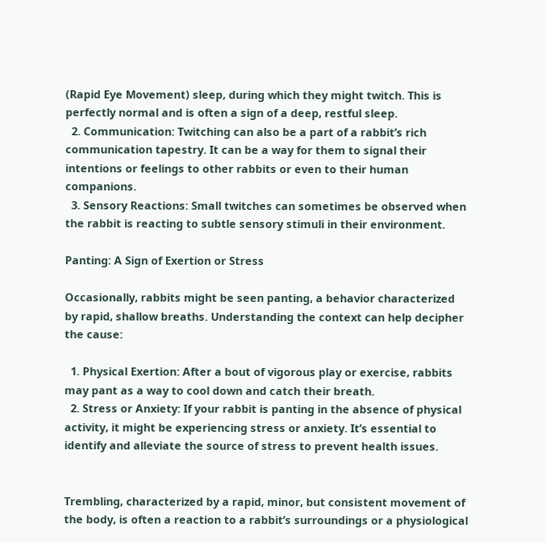(Rapid Eye Movement) sleep, during which they might twitch. This is perfectly normal and is often a sign of a deep, restful sleep.
  2. Communication: Twitching can also be a part of a rabbit’s rich communication tapestry. It can be a way for them to signal their intentions or feelings to other rabbits or even to their human companions.
  3. Sensory Reactions: Small twitches can sometimes be observed when the rabbit is reacting to subtle sensory stimuli in their environment.

Panting: A Sign of Exertion or Stress

Occasionally, rabbits might be seen panting, a behavior characterized by rapid, shallow breaths. Understanding the context can help decipher the cause:

  1. Physical Exertion: After a bout of vigorous play or exercise, rabbits may pant as a way to cool down and catch their breath.
  2. Stress or Anxiety: If your rabbit is panting in the absence of physical activity, it might be experiencing stress or anxiety. It’s essential to identify and alleviate the source of stress to prevent health issues.


Trembling, characterized by a rapid, minor, but consistent movement of the body, is often a reaction to a rabbit’s surroundings or a physiological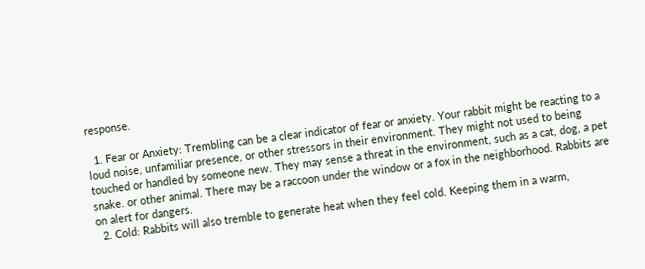response.

  1. Fear or Anxiety: Trembling can be a clear indicator of fear or anxiety. Your rabbit might be reacting to a loud noise, unfamiliar presence, or other stressors in their environment. They might not used to being touched or handled by someone new. They may sense a threat in the environment, such as a cat, dog, a pet snake. or other animal. There may be a raccoon under the window or a fox in the neighborhood. Rabbits are on alert for dangers.
  2. Cold: Rabbits will also tremble to generate heat when they feel cold. Keeping them in a warm,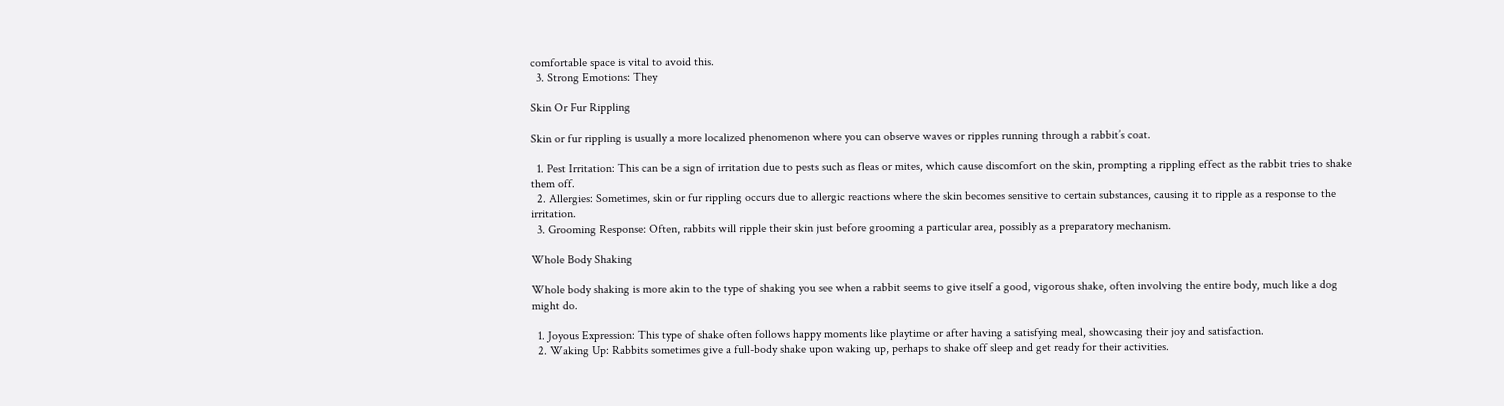comfortable space is vital to avoid this.
  3. Strong Emotions: They

Skin Or Fur Rippling

Skin or fur rippling is usually a more localized phenomenon where you can observe waves or ripples running through a rabbit’s coat.

  1. Pest Irritation: This can be a sign of irritation due to pests such as fleas or mites, which cause discomfort on the skin, prompting a rippling effect as the rabbit tries to shake them off.
  2. Allergies: Sometimes, skin or fur rippling occurs due to allergic reactions where the skin becomes sensitive to certain substances, causing it to ripple as a response to the irritation.
  3. Grooming Response: Often, rabbits will ripple their skin just before grooming a particular area, possibly as a preparatory mechanism.

Whole Body Shaking

Whole body shaking is more akin to the type of shaking you see when a rabbit seems to give itself a good, vigorous shake, often involving the entire body, much like a dog might do.

  1. Joyous Expression: This type of shake often follows happy moments like playtime or after having a satisfying meal, showcasing their joy and satisfaction.
  2. Waking Up: Rabbits sometimes give a full-body shake upon waking up, perhaps to shake off sleep and get ready for their activities.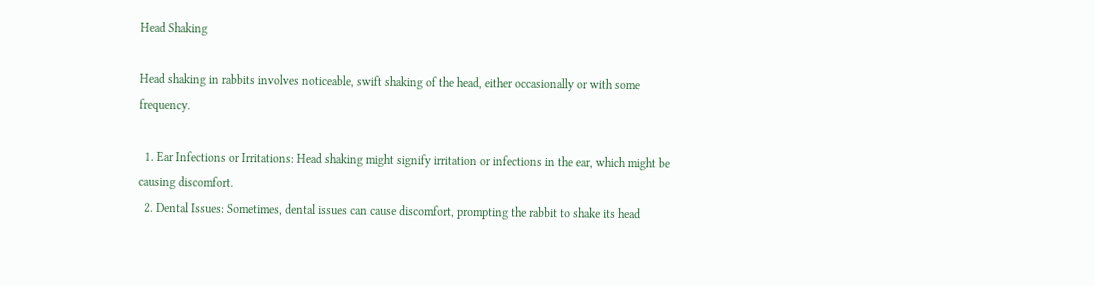Head Shaking

Head shaking in rabbits involves noticeable, swift shaking of the head, either occasionally or with some frequency.

  1. Ear Infections or Irritations: Head shaking might signify irritation or infections in the ear, which might be causing discomfort.
  2. Dental Issues: Sometimes, dental issues can cause discomfort, prompting the rabbit to shake its head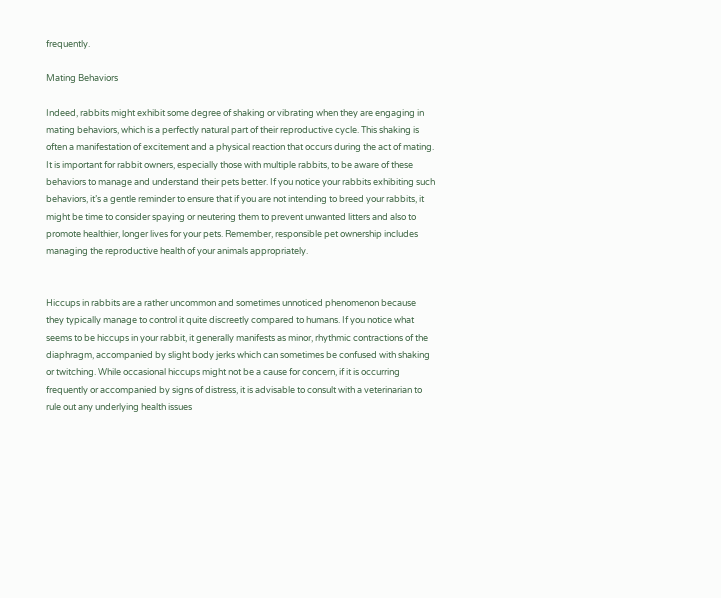frequently.

Mating Behaviors

Indeed, rabbits might exhibit some degree of shaking or vibrating when they are engaging in mating behaviors, which is a perfectly natural part of their reproductive cycle. This shaking is often a manifestation of excitement and a physical reaction that occurs during the act of mating. It is important for rabbit owners, especially those with multiple rabbits, to be aware of these behaviors to manage and understand their pets better. If you notice your rabbits exhibiting such behaviors, it’s a gentle reminder to ensure that if you are not intending to breed your rabbits, it might be time to consider spaying or neutering them to prevent unwanted litters and also to promote healthier, longer lives for your pets. Remember, responsible pet ownership includes managing the reproductive health of your animals appropriately.


Hiccups in rabbits are a rather uncommon and sometimes unnoticed phenomenon because they typically manage to control it quite discreetly compared to humans. If you notice what seems to be hiccups in your rabbit, it generally manifests as minor, rhythmic contractions of the diaphragm, accompanied by slight body jerks which can sometimes be confused with shaking or twitching. While occasional hiccups might not be a cause for concern, if it is occurring frequently or accompanied by signs of distress, it is advisable to consult with a veterinarian to rule out any underlying health issues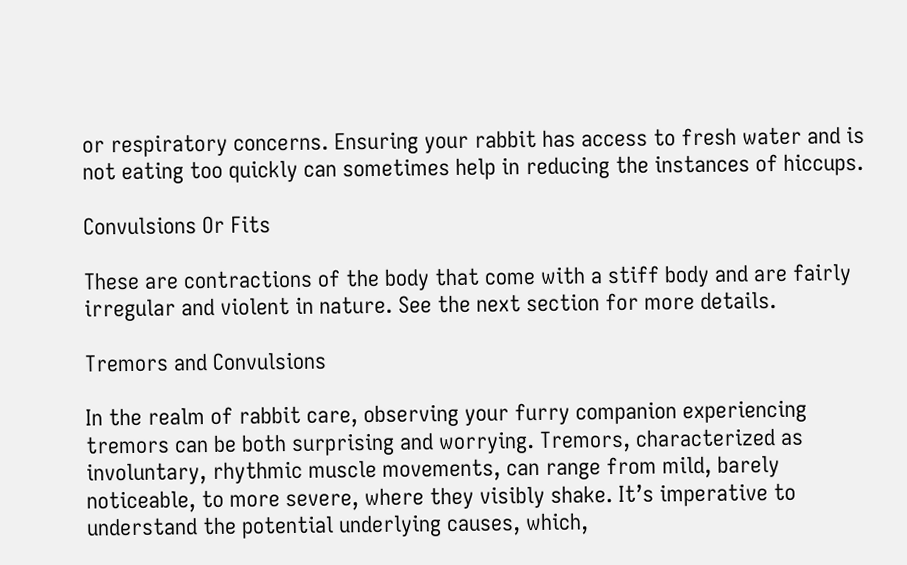or respiratory concerns. Ensuring your rabbit has access to fresh water and is not eating too quickly can sometimes help in reducing the instances of hiccups.

Convulsions Or Fits

These are contractions of the body that come with a stiff body and are fairly irregular and violent in nature. See the next section for more details.

Tremors and Convulsions

In the realm of rabbit care, observing your furry companion experiencing tremors can be both surprising and worrying. Tremors, characterized as involuntary, rhythmic muscle movements, can range from mild, barely noticeable, to more severe, where they visibly shake. It’s imperative to understand the potential underlying causes, which,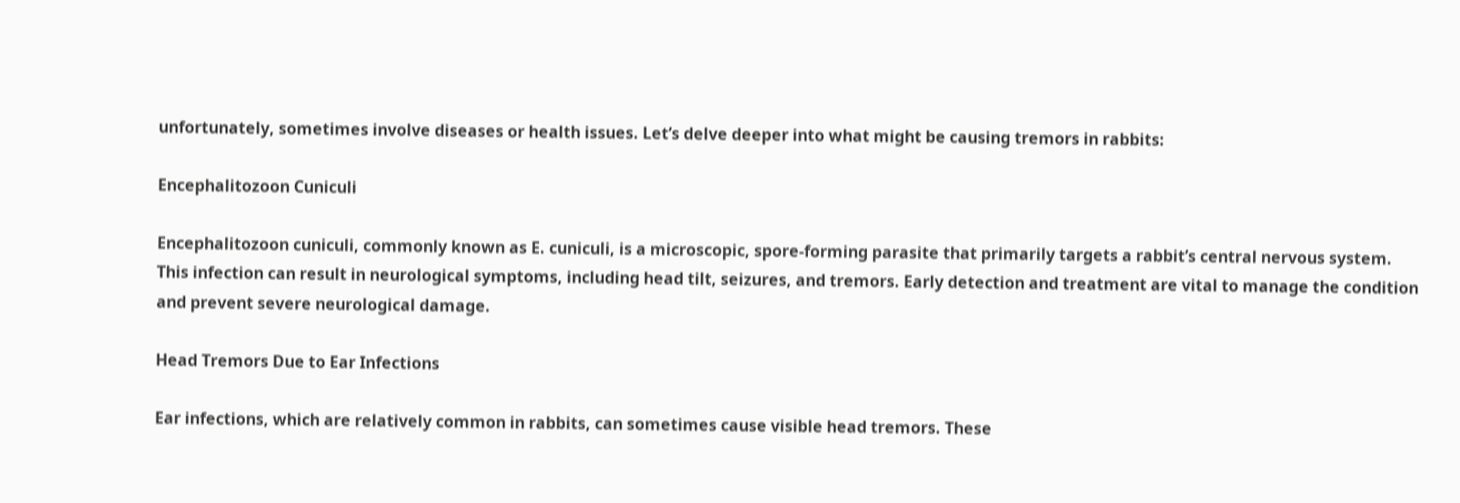unfortunately, sometimes involve diseases or health issues. Let’s delve deeper into what might be causing tremors in rabbits:

Encephalitozoon Cuniculi

Encephalitozoon cuniculi, commonly known as E. cuniculi, is a microscopic, spore-forming parasite that primarily targets a rabbit’s central nervous system. This infection can result in neurological symptoms, including head tilt, seizures, and tremors. Early detection and treatment are vital to manage the condition and prevent severe neurological damage.

Head Tremors Due to Ear Infections

Ear infections, which are relatively common in rabbits, can sometimes cause visible head tremors. These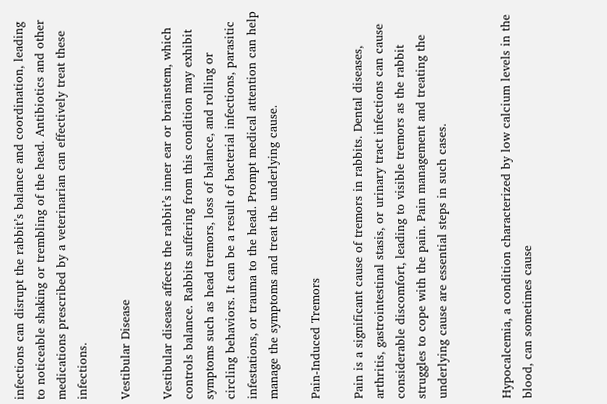infections can disrupt the rabbit’s balance and coordination, leading to noticeable shaking or trembling of the head. Antibiotics and other medications prescribed by a veterinarian can effectively treat these infections.

Vestibular Disease

Vestibular disease affects the rabbit’s inner ear or brainstem, which controls balance. Rabbits suffering from this condition may exhibit symptoms such as head tremors, loss of balance, and rolling or circling behaviors. It can be a result of bacterial infections, parasitic infestations, or trauma to the head. Prompt medical attention can help manage the symptoms and treat the underlying cause.

Pain-Induced Tremors

Pain is a significant cause of tremors in rabbits. Dental diseases, arthritis, gastrointestinal stasis, or urinary tract infections can cause considerable discomfort, leading to visible tremors as the rabbit struggles to cope with the pain. Pain management and treating the underlying cause are essential steps in such cases.


Hypocalcemia, a condition characterized by low calcium levels in the blood, can sometimes cause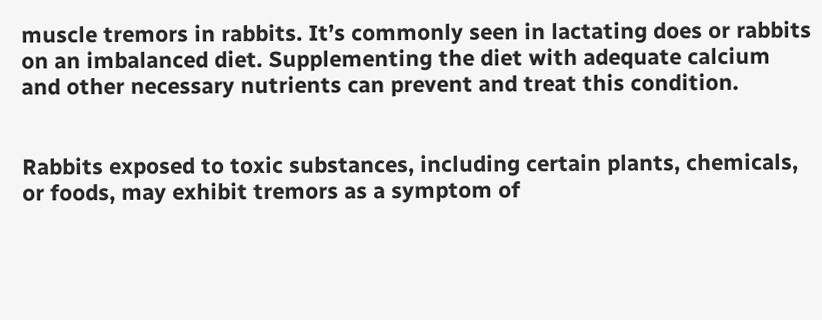muscle tremors in rabbits. It’s commonly seen in lactating does or rabbits on an imbalanced diet. Supplementing the diet with adequate calcium and other necessary nutrients can prevent and treat this condition.


Rabbits exposed to toxic substances, including certain plants, chemicals, or foods, may exhibit tremors as a symptom of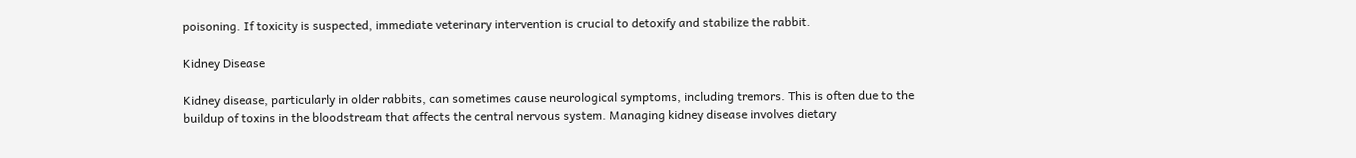poisoning. If toxicity is suspected, immediate veterinary intervention is crucial to detoxify and stabilize the rabbit.

Kidney Disease

Kidney disease, particularly in older rabbits, can sometimes cause neurological symptoms, including tremors. This is often due to the buildup of toxins in the bloodstream that affects the central nervous system. Managing kidney disease involves dietary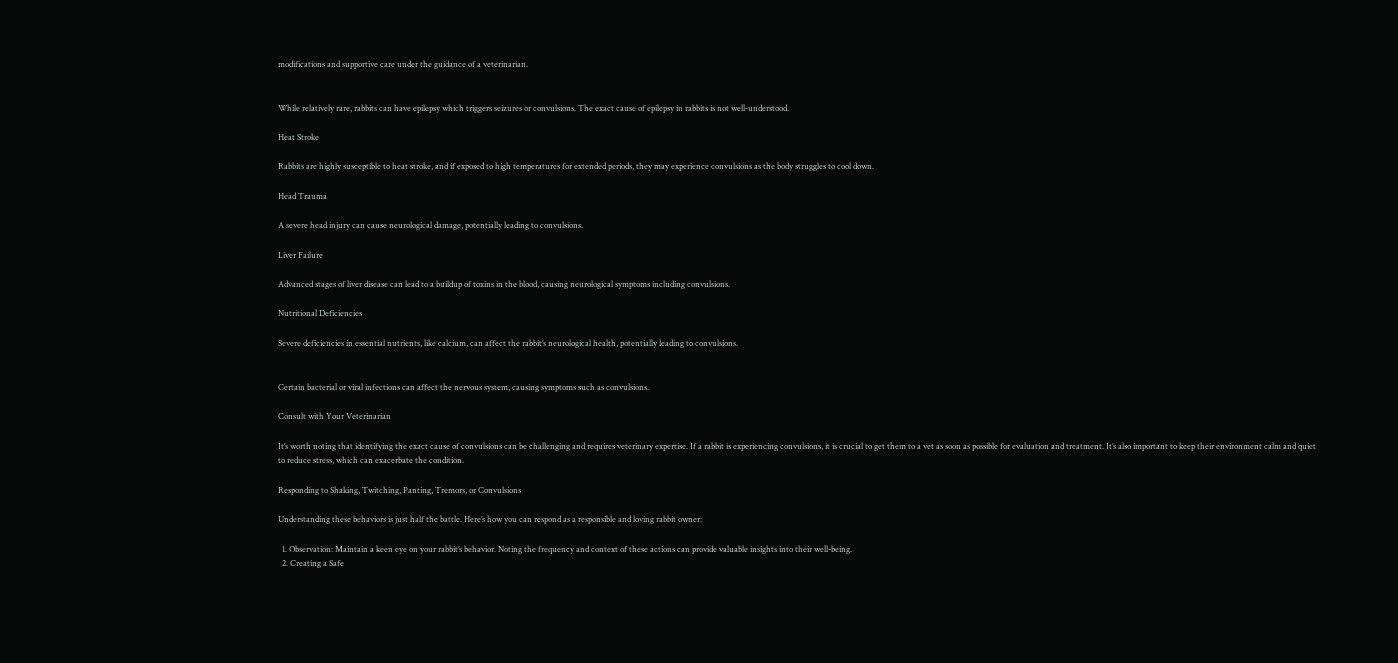modifications and supportive care under the guidance of a veterinarian.


While relatively rare, rabbits can have epilepsy which triggers seizures or convulsions. The exact cause of epilepsy in rabbits is not well-understood.

Heat Stroke

Rabbits are highly susceptible to heat stroke, and if exposed to high temperatures for extended periods, they may experience convulsions as the body struggles to cool down.

Head Trauma

A severe head injury can cause neurological damage, potentially leading to convulsions.

Liver Failure

Advanced stages of liver disease can lead to a buildup of toxins in the blood, causing neurological symptoms including convulsions.

Nutritional Deficiencies

Severe deficiencies in essential nutrients, like calcium, can affect the rabbit’s neurological health, potentially leading to convulsions.


Certain bacterial or viral infections can affect the nervous system, causing symptoms such as convulsions.

Consult with Your Veterinarian

It’s worth noting that identifying the exact cause of convulsions can be challenging and requires veterinary expertise. If a rabbit is experiencing convulsions, it is crucial to get them to a vet as soon as possible for evaluation and treatment. It’s also important to keep their environment calm and quiet to reduce stress, which can exacerbate the condition.

Responding to Shaking, Twitching, Panting, Tremors, or Convulsions

Understanding these behaviors is just half the battle. Here’s how you can respond as a responsible and loving rabbit owner:

  1. Observation: Maintain a keen eye on your rabbit’s behavior. Noting the frequency and context of these actions can provide valuable insights into their well-being.
  2. Creating a Safe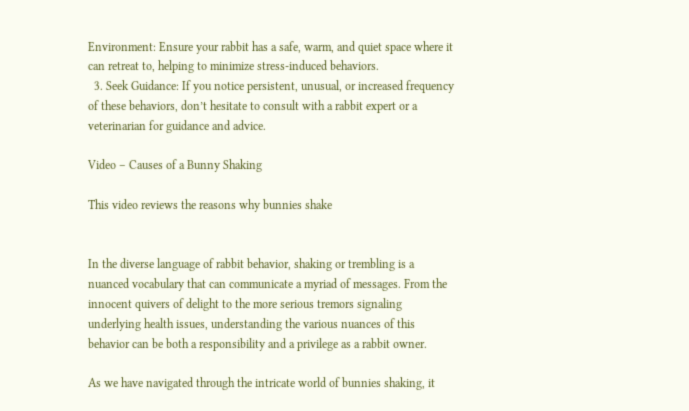Environment: Ensure your rabbit has a safe, warm, and quiet space where it can retreat to, helping to minimize stress-induced behaviors.
  3. Seek Guidance: If you notice persistent, unusual, or increased frequency of these behaviors, don’t hesitate to consult with a rabbit expert or a veterinarian for guidance and advice.

Video – Causes of a Bunny Shaking

This video reviews the reasons why bunnies shake


In the diverse language of rabbit behavior, shaking or trembling is a nuanced vocabulary that can communicate a myriad of messages. From the innocent quivers of delight to the more serious tremors signaling underlying health issues, understanding the various nuances of this behavior can be both a responsibility and a privilege as a rabbit owner.

As we have navigated through the intricate world of bunnies shaking, it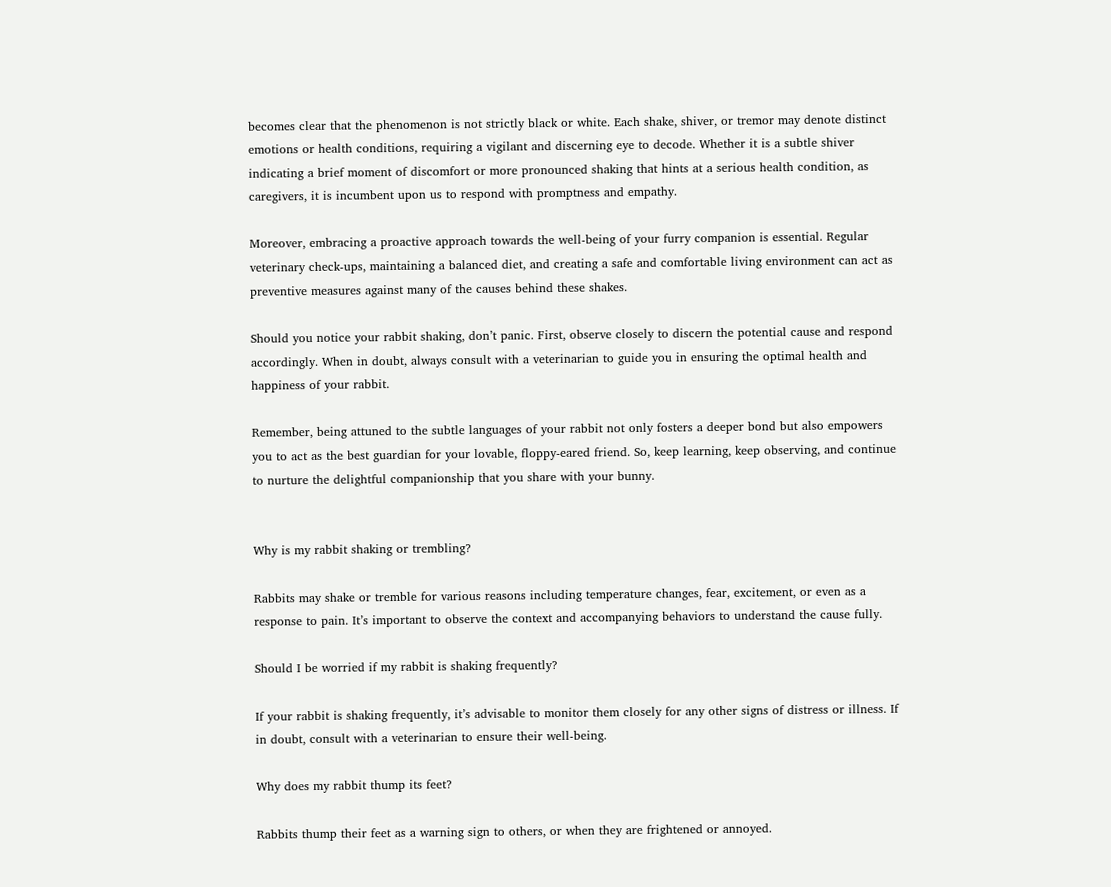becomes clear that the phenomenon is not strictly black or white. Each shake, shiver, or tremor may denote distinct emotions or health conditions, requiring a vigilant and discerning eye to decode. Whether it is a subtle shiver indicating a brief moment of discomfort or more pronounced shaking that hints at a serious health condition, as caregivers, it is incumbent upon us to respond with promptness and empathy.

Moreover, embracing a proactive approach towards the well-being of your furry companion is essential. Regular veterinary check-ups, maintaining a balanced diet, and creating a safe and comfortable living environment can act as preventive measures against many of the causes behind these shakes.

Should you notice your rabbit shaking, don’t panic. First, observe closely to discern the potential cause and respond accordingly. When in doubt, always consult with a veterinarian to guide you in ensuring the optimal health and happiness of your rabbit.

Remember, being attuned to the subtle languages of your rabbit not only fosters a deeper bond but also empowers you to act as the best guardian for your lovable, floppy-eared friend. So, keep learning, keep observing, and continue to nurture the delightful companionship that you share with your bunny.


Why is my rabbit shaking or trembling?

Rabbits may shake or tremble for various reasons including temperature changes, fear, excitement, or even as a response to pain. It’s important to observe the context and accompanying behaviors to understand the cause fully.

Should I be worried if my rabbit is shaking frequently?

If your rabbit is shaking frequently, it’s advisable to monitor them closely for any other signs of distress or illness. If in doubt, consult with a veterinarian to ensure their well-being.

Why does my rabbit thump its feet?

Rabbits thump their feet as a warning sign to others, or when they are frightened or annoyed.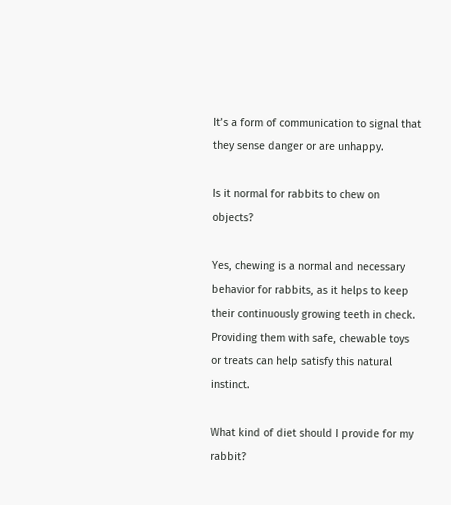It’s a form of communication to signal that they sense danger or are unhappy.

Is it normal for rabbits to chew on objects?

Yes, chewing is a normal and necessary behavior for rabbits, as it helps to keep their continuously growing teeth in check. Providing them with safe, chewable toys or treats can help satisfy this natural instinct.

What kind of diet should I provide for my rabbit?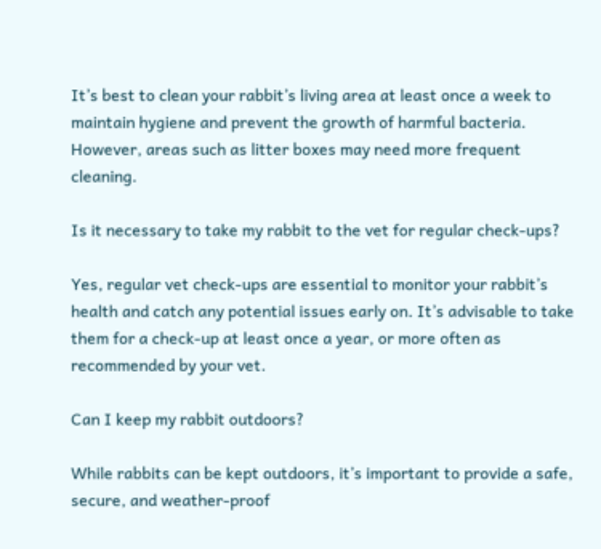It’s best to clean your rabbit’s living area at least once a week to maintain hygiene and prevent the growth of harmful bacteria. However, areas such as litter boxes may need more frequent cleaning.

Is it necessary to take my rabbit to the vet for regular check-ups?

Yes, regular vet check-ups are essential to monitor your rabbit’s health and catch any potential issues early on. It’s advisable to take them for a check-up at least once a year, or more often as recommended by your vet.

Can I keep my rabbit outdoors?

While rabbits can be kept outdoors, it’s important to provide a safe, secure, and weather-proof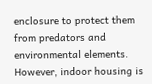enclosure to protect them from predators and environmental elements. However, indoor housing is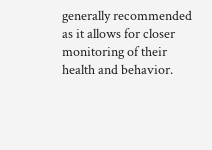generally recommended as it allows for closer monitoring of their health and behavior.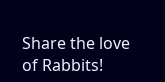Share the love of Rabbits!